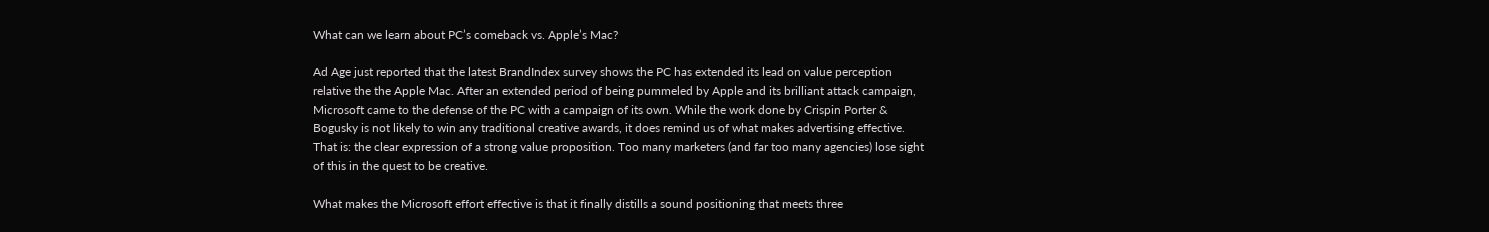What can we learn about PC’s comeback vs. Apple’s Mac?

Ad Age just reported that the latest BrandIndex survey shows the PC has extended its lead on value perception relative the the Apple Mac. After an extended period of being pummeled by Apple and its brilliant attack campaign, Microsoft came to the defense of the PC with a campaign of its own. While the work done by Crispin Porter & Bogusky is not likely to win any traditional creative awards, it does remind us of what makes advertising effective. That is: the clear expression of a strong value proposition. Too many marketers (and far too many agencies) lose sight of this in the quest to be creative.

What makes the Microsoft effort effective is that it finally distills a sound positioning that meets three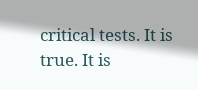critical tests. It is true. It is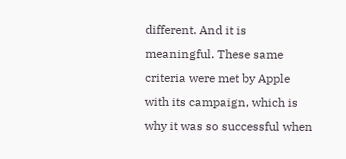different. And it is meaningful. These same criteria were met by Apple with its campaign, which is why it was so successful when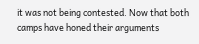it was not being contested. Now that both camps have honed their arguments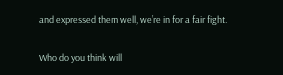and expressed them well, we’re in for a fair fight.

Who do you think will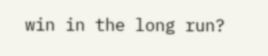win in the long run?